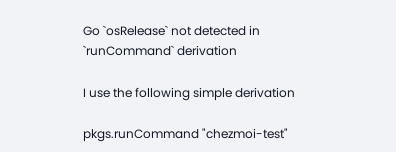Go `osRelease` not detected in `runCommand` derivation

I use the following simple derivation

pkgs.runCommand "chezmoi-test"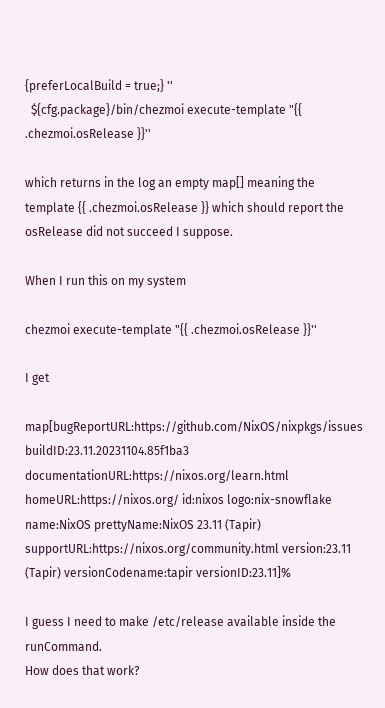{preferLocalBuild = true;} ''
  ${cfg.package}/bin/chezmoi execute-template "{{ .chezmoi.osRelease }}''

which returns in the log an empty map[] meaning the template {{ .chezmoi.osRelease }} which should report the osRelease did not succeed I suppose.

When I run this on my system

chezmoi execute-template "{{ .chezmoi.osRelease }}''

I get

map[bugReportURL:https://github.com/NixOS/nixpkgs/issues buildID:23.11.20231104.85f1ba3 documentationURL:https://nixos.org/learn.html homeURL:https://nixos.org/ id:nixos logo:nix-snowflake name:NixOS prettyName:NixOS 23.11 (Tapir) supportURL:https://nixos.org/community.html version:23.11 (Tapir) versionCodename:tapir versionID:23.11]%

I guess I need to make /etc/release available inside the runCommand.
How does that work?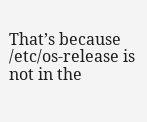That’s because /etc/os-release is not in the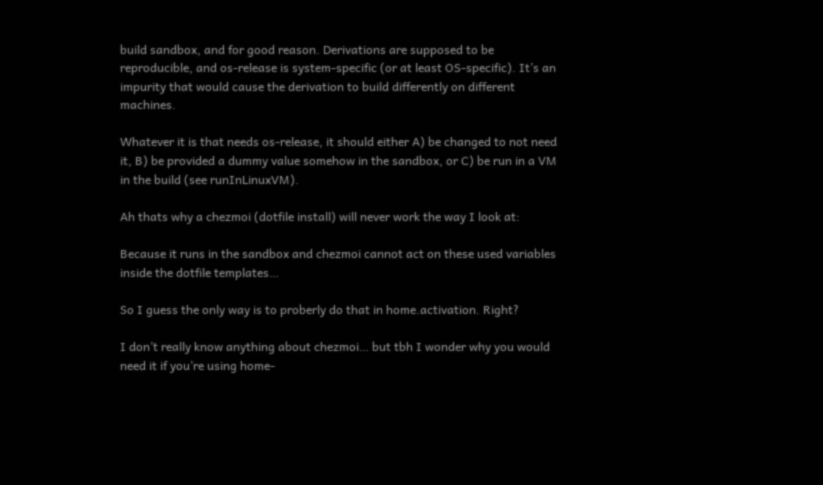build sandbox, and for good reason. Derivations are supposed to be reproducible, and os-release is system-specific (or at least OS-specific). It’s an impurity that would cause the derivation to build differently on different machines.

Whatever it is that needs os-release, it should either A) be changed to not need it, B) be provided a dummy value somehow in the sandbox, or C) be run in a VM in the build (see runInLinuxVM).

Ah thats why a chezmoi (dotfile install) will never work the way I look at:

Because it runs in the sandbox and chezmoi cannot act on these used variables inside the dotfile templates…

So I guess the only way is to proberly do that in home.activation. Right?

I don’t really know anything about chezmoi… but tbh I wonder why you would need it if you’re using home-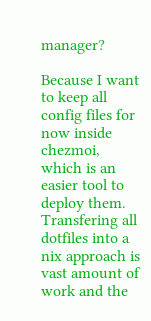manager?

Because I want to keep all config files for now inside chezmoi, which is an easier tool to deploy them.
Transfering all dotfiles into a nix approach is vast amount of work and the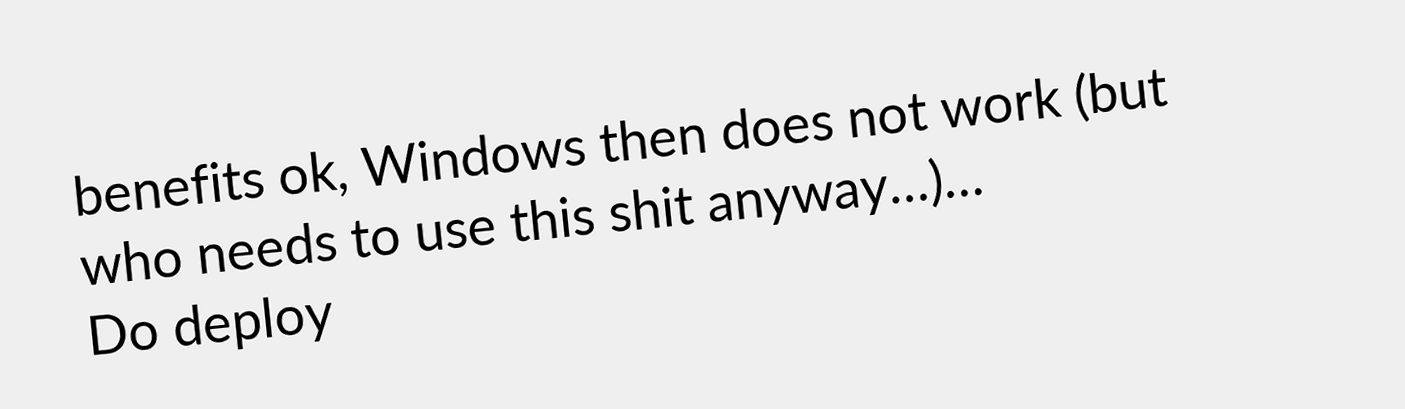benefits ok, Windows then does not work (but who needs to use this shit anyway…)…
Do deploy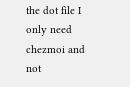the dot file I only need chezmoi and not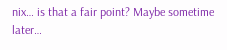nix… is that a fair point? Maybe sometime later…